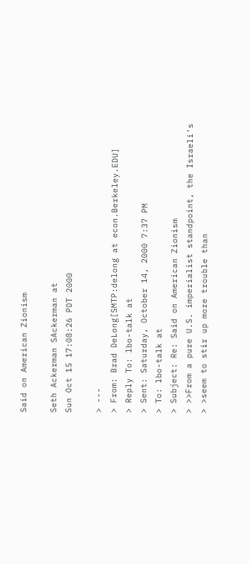Said on American Zionism

Seth Ackerman SAckerman at
Sun Oct 15 17:08:26 PDT 2000

> ---
> From: Brad DeLong[SMTP:delong at econ.Berkeley.EDU]
> Reply To: lbo-talk at
> Sent: Saturday, October 14, 2000 7:37 PM
> To: lbo-talk at
> Subject: Re: Said on American Zionism
> >>From a pure U.S. imperialist standpoint, the Israeli's
> >seem to stir up more trouble than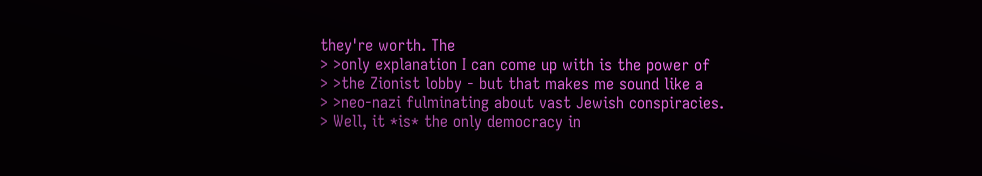they're worth. The
> >only explanation I can come up with is the power of
> >the Zionist lobby - but that makes me sound like a
> >neo-nazi fulminating about vast Jewish conspiracies.
> Well, it *is* the only democracy in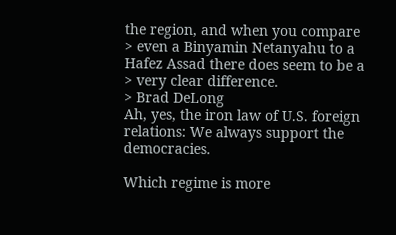the region, and when you compare
> even a Binyamin Netanyahu to a Hafez Assad there does seem to be a
> very clear difference.
> Brad DeLong
Ah, yes, the iron law of U.S. foreign relations: We always support the democracies.

Which regime is more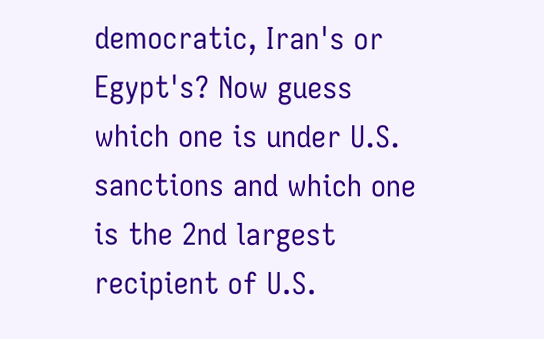democratic, Iran's or Egypt's? Now guess which one is under U.S. sanctions and which one is the 2nd largest recipient of U.S.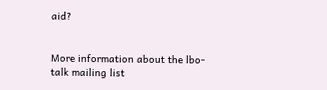aid?


More information about the lbo-talk mailing list